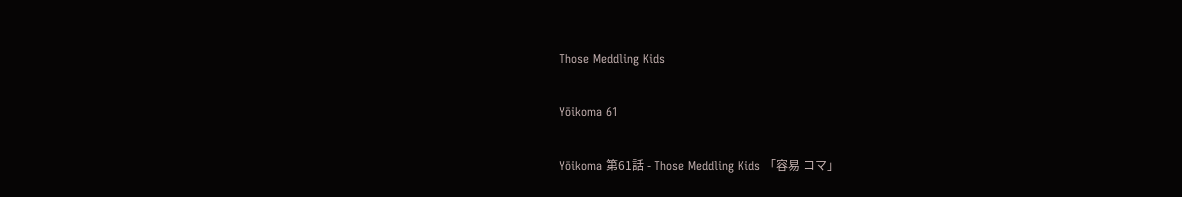Those Meddling Kids

Yōikoma 61

Yōikoma 第61話 - Those Meddling Kids 「容易 コマ」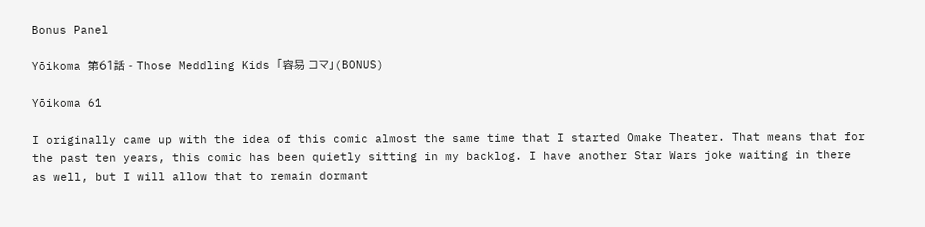Bonus Panel

Yōikoma 第61話 - Those Meddling Kids 「容易 コマ」(BONUS)

Yōikoma 61

I originally came up with the idea of this comic almost the same time that I started Omake Theater. That means that for the past ten years, this comic has been quietly sitting in my backlog. I have another Star Wars joke waiting in there as well, but I will allow that to remain dormant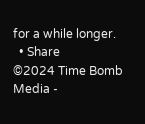for a while longer.
  • Share
©2024 Time Bomb Media -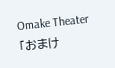Omake Theater「おまけ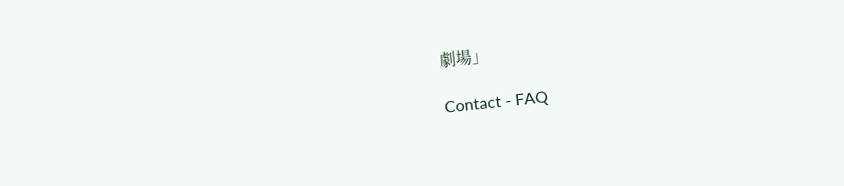劇場」

Contact - FAQ